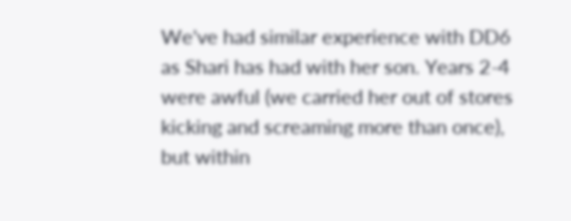We've had similar experience with DD6 as Shari has had with her son. Years 2-4 were awful (we carried her out of stores kicking and screaming more than once), but within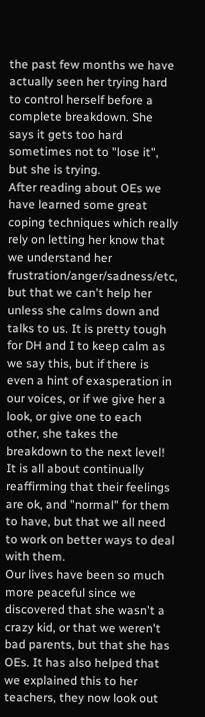the past few months we have actually seen her trying hard to control herself before a complete breakdown. She says it gets too hard sometimes not to "lose it", but she is trying.
After reading about OEs we have learned some great coping techniques which really rely on letting her know that we understand her frustration/anger/sadness/etc, but that we can't help her unless she calms down and talks to us. It is pretty tough for DH and I to keep calm as we say this, but if there is even a hint of exasperation in our voices, or if we give her a look, or give one to each other, she takes the breakdown to the next level! It is all about continually reaffirming that their feelings are ok, and "normal" for them to have, but that we all need to work on better ways to deal with them.
Our lives have been so much more peaceful since we discovered that she wasn't a crazy kid, or that we weren't bad parents, but that she has OEs. It has also helped that we explained this to her teachers, they now look out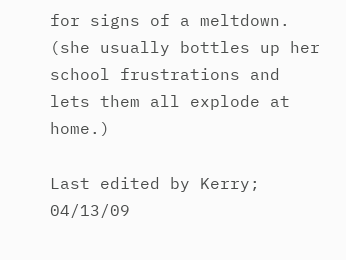for signs of a meltdown. (she usually bottles up her school frustrations and lets them all explode at home.)

Last edited by Kerry; 04/13/09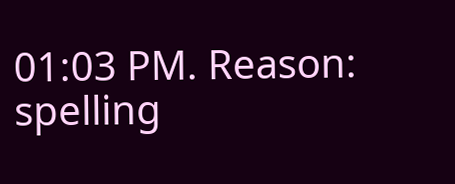01:03 PM. Reason: spelling